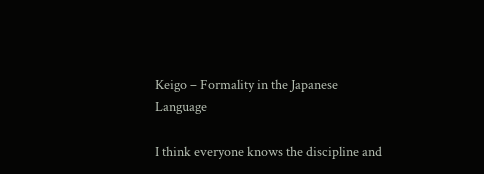Keigo – Formality in the Japanese Language

I think everyone knows the discipline and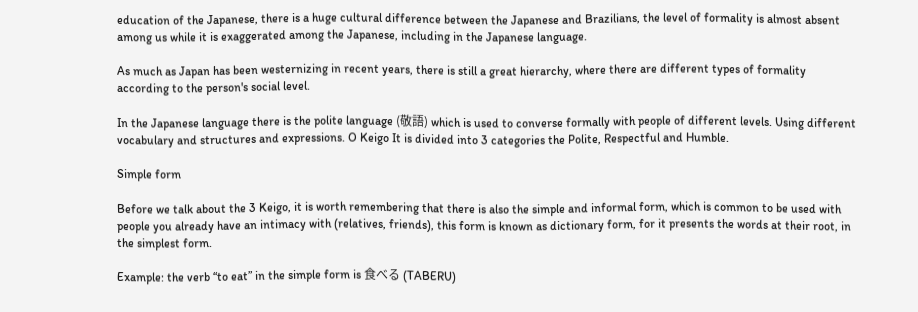education of the Japanese, there is a huge cultural difference between the Japanese and Brazilians, the level of formality is almost absent among us while it is exaggerated among the Japanese, including in the Japanese language.

As much as Japan has been westernizing in recent years, there is still a great hierarchy, where there are different types of formality according to the person's social level.

In the Japanese language there is the polite language (敬語) which is used to converse formally with people of different levels. Using different vocabulary and structures and expressions. O Keigo It is divided into 3 categories the Polite, Respectful and Humble.

Simple form

Before we talk about the 3 Keigo, it is worth remembering that there is also the simple and informal form, which is common to be used with people you already have an intimacy with (relatives, friends), this form is known as dictionary form, for it presents the words at their root, in the simplest form.

Example: the verb “to eat” in the simple form is 食べる (TABERU)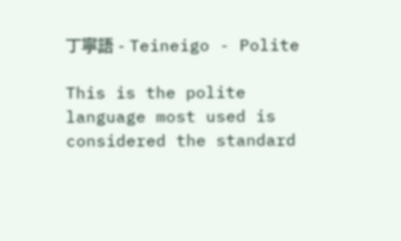丁寧語 - Teineigo - Polite

This is the polite language most used is considered the standard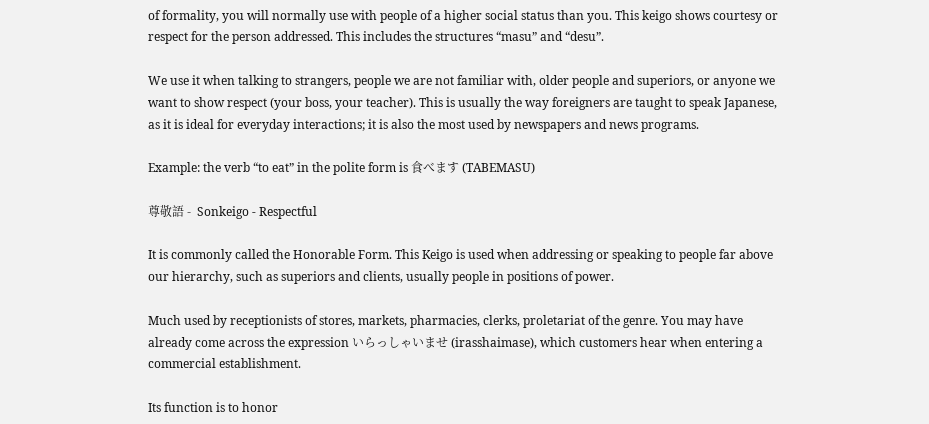of formality, you will normally use with people of a higher social status than you. This keigo shows courtesy or respect for the person addressed. This includes the structures “masu” and “desu”.

We use it when talking to strangers, people we are not familiar with, older people and superiors, or anyone we want to show respect (your boss, your teacher). This is usually the way foreigners are taught to speak Japanese, as it is ideal for everyday interactions; it is also the most used by newspapers and news programs.

Example: the verb “to eat” in the polite form is 食べます (TABEMASU)

尊敬語 -  Sonkeigo - Respectful

It is commonly called the Honorable Form. This Keigo is used when addressing or speaking to people far above our hierarchy, such as superiors and clients, usually people in positions of power.

Much used by receptionists of stores, markets, pharmacies, clerks, proletariat of the genre. You may have already come across the expression いらっしゃいませ (irasshaimase), which customers hear when entering a commercial establishment.

Its function is to honor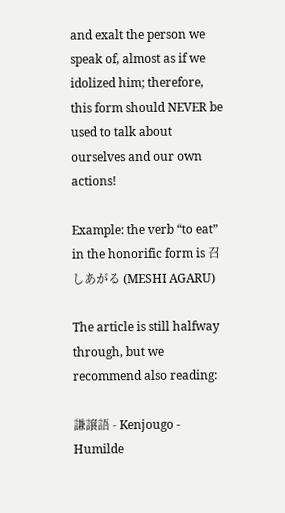and exalt the person we speak of, almost as if we idolized him; therefore, this form should NEVER be used to talk about ourselves and our own actions!

Example: the verb “to eat” in the honorific form is 召しあがる (MESHI AGARU)

The article is still halfway through, but we recommend also reading:

謙譲語 - Kenjougo - Humilde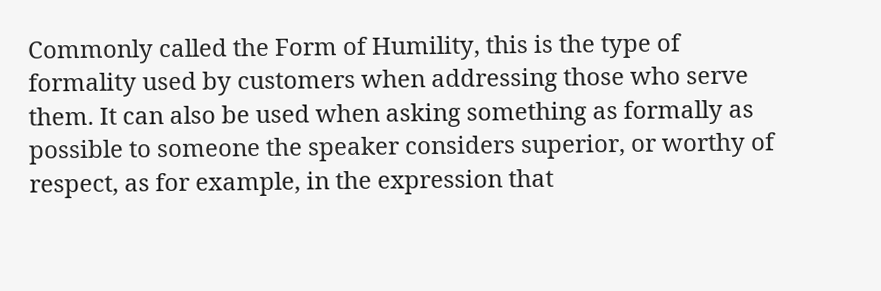Commonly called the Form of Humility, this is the type of formality used by customers when addressing those who serve them. It can also be used when asking something as formally as possible to someone the speaker considers superior, or worthy of respect, as for example, in the expression that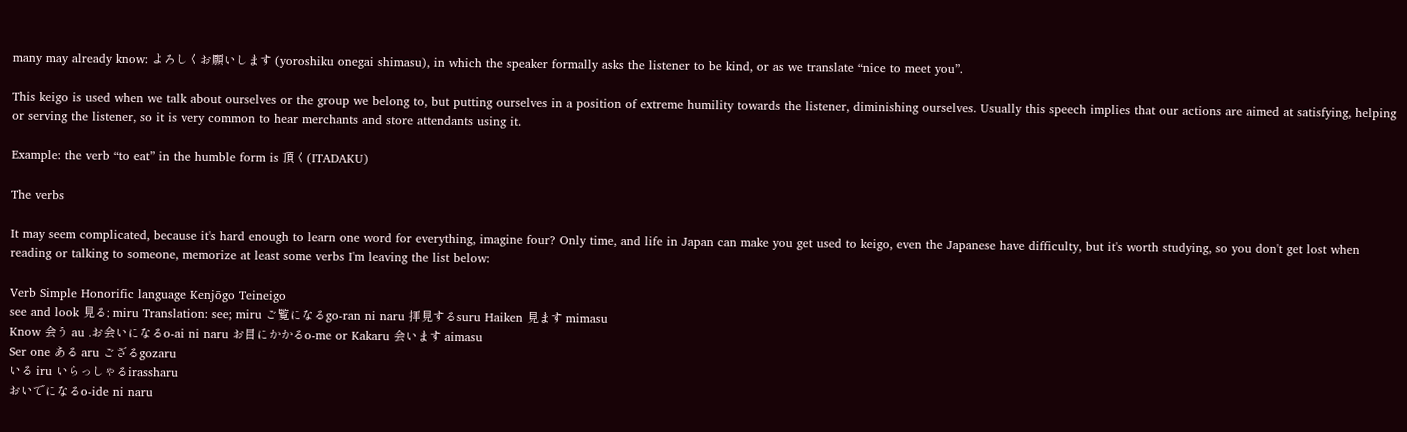many may already know: よろしくお願いします (yoroshiku onegai shimasu), in which the speaker formally asks the listener to be kind, or as we translate “nice to meet you”.

This keigo is used when we talk about ourselves or the group we belong to, but putting ourselves in a position of extreme humility towards the listener, diminishing ourselves. Usually this speech implies that our actions are aimed at satisfying, helping or serving the listener, so it is very common to hear merchants and store attendants using it.

Example: the verb “to eat” in the humble form is 頂く(ITADAKU)

The verbs

It may seem complicated, because it's hard enough to learn one word for everything, imagine four? Only time, and life in Japan can make you get used to keigo, even the Japanese have difficulty, but it's worth studying, so you don't get lost when reading or talking to someone, memorize at least some verbs I'm leaving the list below:

Verb Simple Honorific language Kenjōgo Teineigo
see and look 見る; miru Translation: see; miru ご覧になるgo-ran ni naru 拝見するsuru Haiken 見ます mimasu
Know 会う au .お会いになるo-ai ni naru お目にかかるo-me or Kakaru 会います aimasu
Ser one ある aru ござるgozaru
いる iru いらっしゃるirassharu
おいでになるo-ide ni naru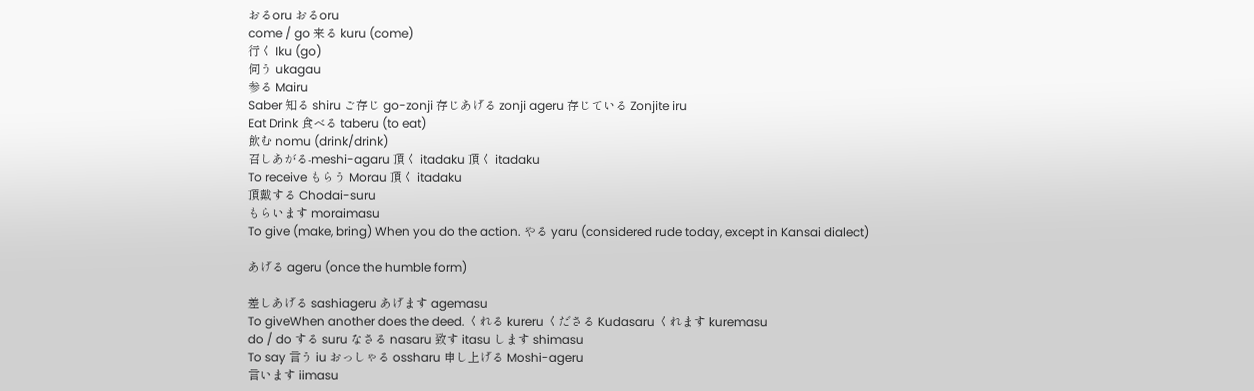おるoru おるoru
come / go 来る kuru (come)
行く Iku (go)
伺う ukagau
参る Mairu
Saber 知る shiru ご存じ go-zonji 存じあげる zonji ageru 存じている Zonjite iru
Eat Drink 食べる taberu (to eat)
飲む nomu (drink/drink)
召しあがる-meshi-agaru 頂く itadaku 頂く itadaku
To receive もらう Morau 頂く itadaku
頂戴する Chodai-suru
もらいます moraimasu
To give (make, bring) When you do the action. やる yaru (considered rude today, except in Kansai dialect)

あげる ageru (once the humble form)

差しあげる sashiageru あげます agemasu
To giveWhen another does the deed. くれる kureru くださる Kudasaru くれます kuremasu
do / do する suru なさる nasaru 致す itasu します shimasu
To say 言う iu おっしゃる ossharu 申し上げる Moshi-ageru
言います iimasu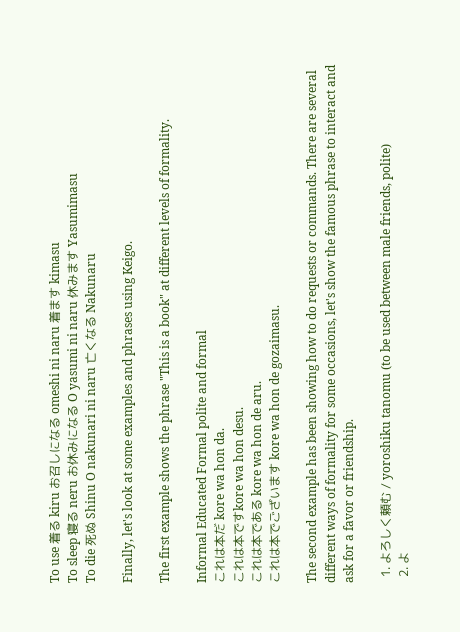To use 着る kiru お召しになる omeshi ni naru 着ます kimasu
To sleep 寝る neru お休みになる O yasumi ni naru 休みます Yasumimasu
To die 死ぬ Shinu O nakunari ni naru 亡くなる Nakunaru

Finally, let's look at some examples and phrases using Keigo.

The first example shows the phrase "This is a book" at different levels of formality.

Informal Educated Formal polite and formal
これは本だ kore wa hon da.
これは本ですkore wa hon desu.
これは本である kore wa hon de aru.
これは本でございます kore wa hon de gozaimasu.

The second example has been showing how to do requests or commands. There are several different ways of formality for some occasions, let's show the famous phrase to interact and ask for a favor or friendship.

  1. よろしく頼む / yoroshiku tanomu (to be used between male friends, polite)
  2. よ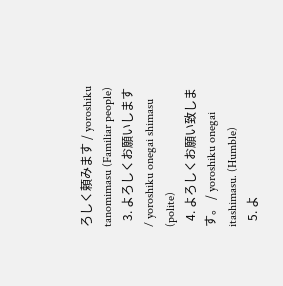ろしく頼みます / yoroshiku tanomimasu (Familiar people)
  3. よろしくお願いします / yoroshiku onegai shimasu (polite)
  4. よろしくお願い致します。 / yoroshiku onegai itashimasu. (Humble)
  5. よ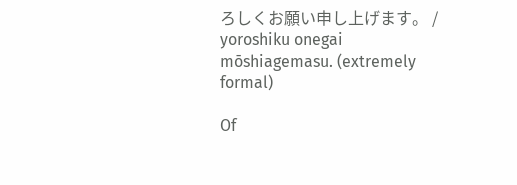ろしくお願い申し上げます。 / yoroshiku onegai mōshiagemasu. (extremely formal)

Of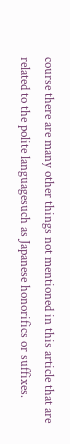course there are many other things not mentioned in this article that are related to the polite languagesuch as Japanese honorifics or suffixes.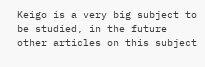Keigo is a very big subject to be studied, in the future other articles on this subject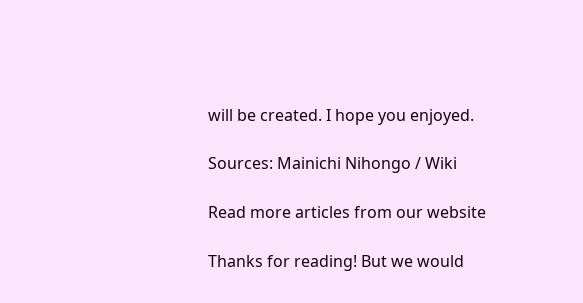will be created. I hope you enjoyed.

Sources: Mainichi Nihongo / Wiki

Read more articles from our website

Thanks for reading! But we would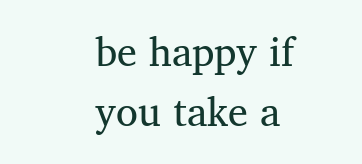be happy if you take a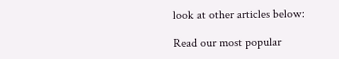look at other articles below:

Read our most popular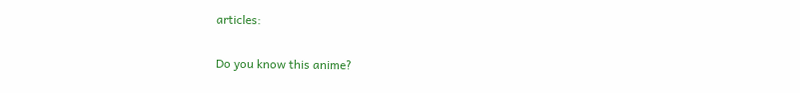articles:

Do you know this anime?